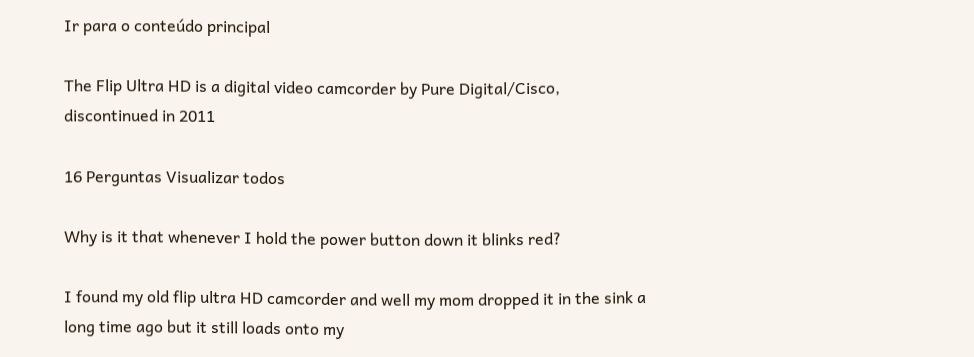Ir para o conteúdo principal

The Flip Ultra HD is a digital video camcorder by Pure Digital/Cisco, discontinued in 2011

16 Perguntas Visualizar todos

Why is it that whenever I hold the power button down it blinks red?

I found my old flip ultra HD camcorder and well my mom dropped it in the sink a long time ago but it still loads onto my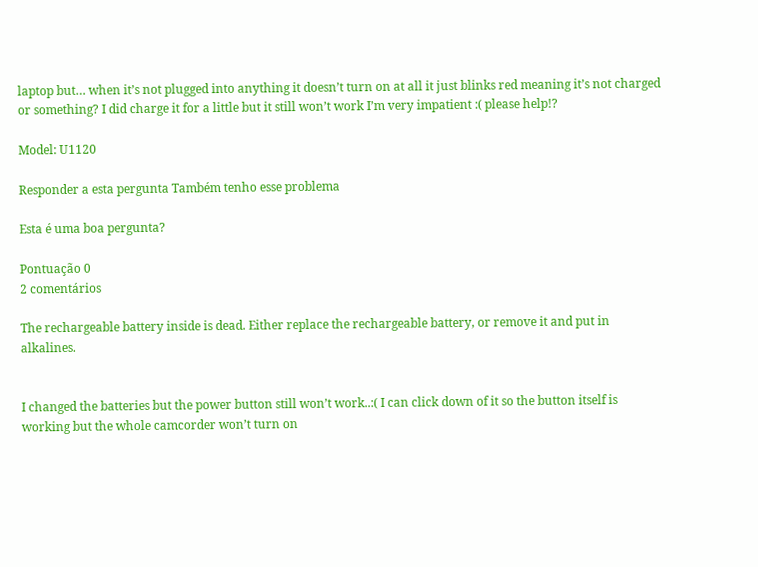laptop but… when it’s not plugged into anything it doesn’t turn on at all it just blinks red meaning it’s not charged or something? I did charge it for a little but it still won’t work I’m very impatient :( please help!?

Model: U1120

Responder a esta pergunta Também tenho esse problema

Esta é uma boa pergunta?

Pontuação 0
2 comentários

The rechargeable battery inside is dead. Either replace the rechargeable battery, or remove it and put in alkalines.


I changed the batteries but the power button still won’t work..:( I can click down of it so the button itself is working but the whole camcorder won’t turn on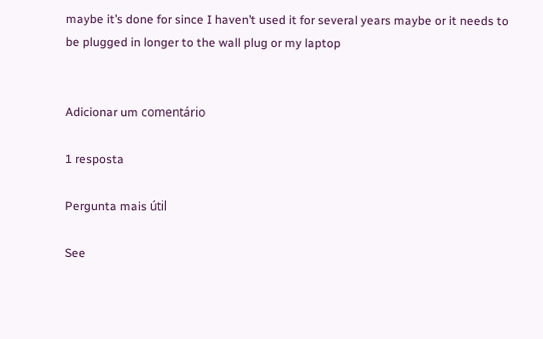maybe it’s done for since I haven’t used it for several years maybe or it needs to be plugged in longer to the wall plug or my laptop


Adicionar um comentário

1 resposta

Pergunta mais útil

See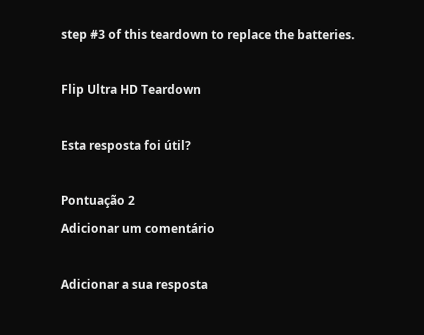step #3 of this teardown to replace the batteries.

Flip Ultra HD Teardown

Esta resposta foi útil?

Pontuação 2
Adicionar um comentário

Adicionar a sua resposta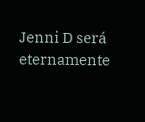Jenni D será eternamente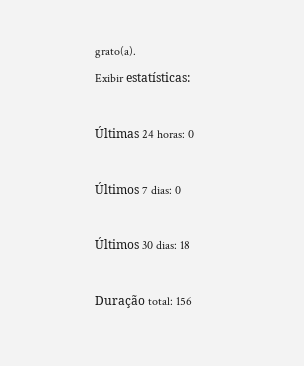grato(a).
Exibir estatísticas:

Últimas 24 horas: 0

Últimos 7 dias: 0

Últimos 30 dias: 18

Duração total: 156